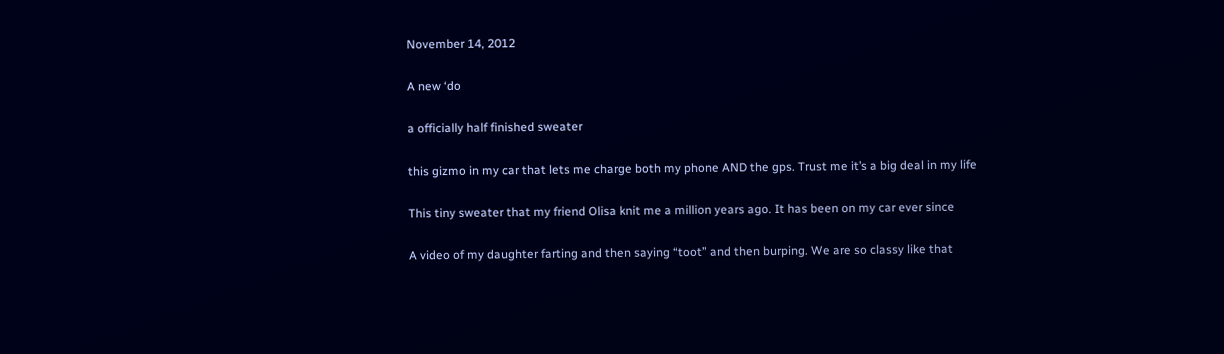November 14, 2012

A new ‘do

a officially half finished sweater

this gizmo in my car that lets me charge both my phone AND the gps. Trust me it’s a big deal in my life

This tiny sweater that my friend Olisa knit me a million years ago. It has been on my car ever since

A video of my daughter farting and then saying “toot” and then burping. We are so classy like that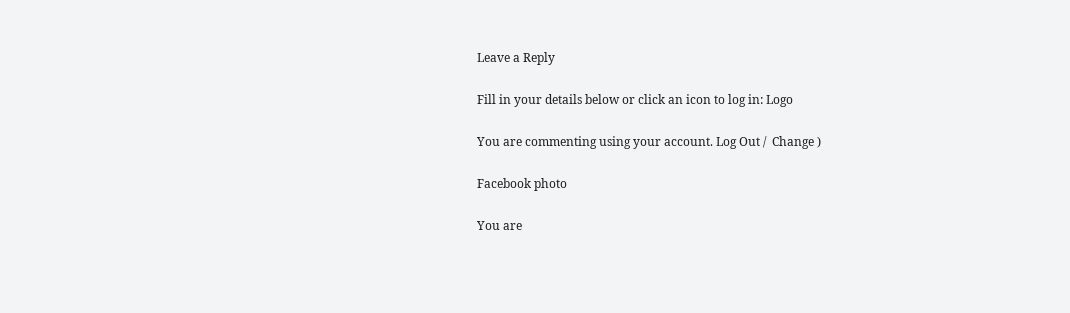Leave a Reply

Fill in your details below or click an icon to log in: Logo

You are commenting using your account. Log Out /  Change )

Facebook photo

You are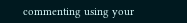commenting using your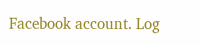Facebook account. Log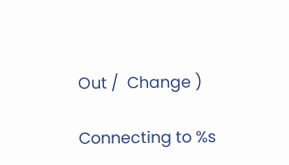Out /  Change )

Connecting to %s